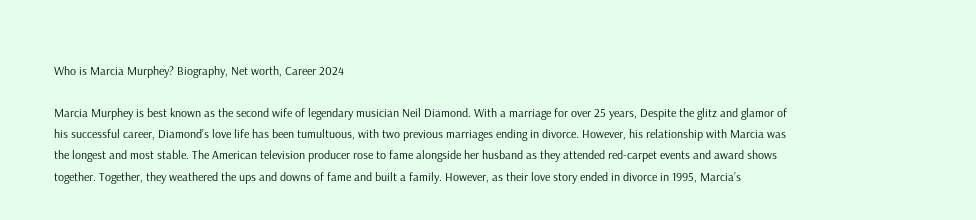Who is Marcia Murphey? Biography, Net worth, Career 2024

Marcia Murphey is best known as the second wife of legendary musician Neil Diamond. With a marriage for over 25 years, Despite the glitz and glamor of his successful career, Diamond’s love life has been tumultuous, with two previous marriages ending in divorce. However, his relationship with Marcia was the longest and most stable. The American television producer rose to fame alongside her husband as they attended red-carpet events and award shows together. Together, they weathered the ups and downs of fame and built a family. However, as their love story ended in divorce in 1995, Marcia’s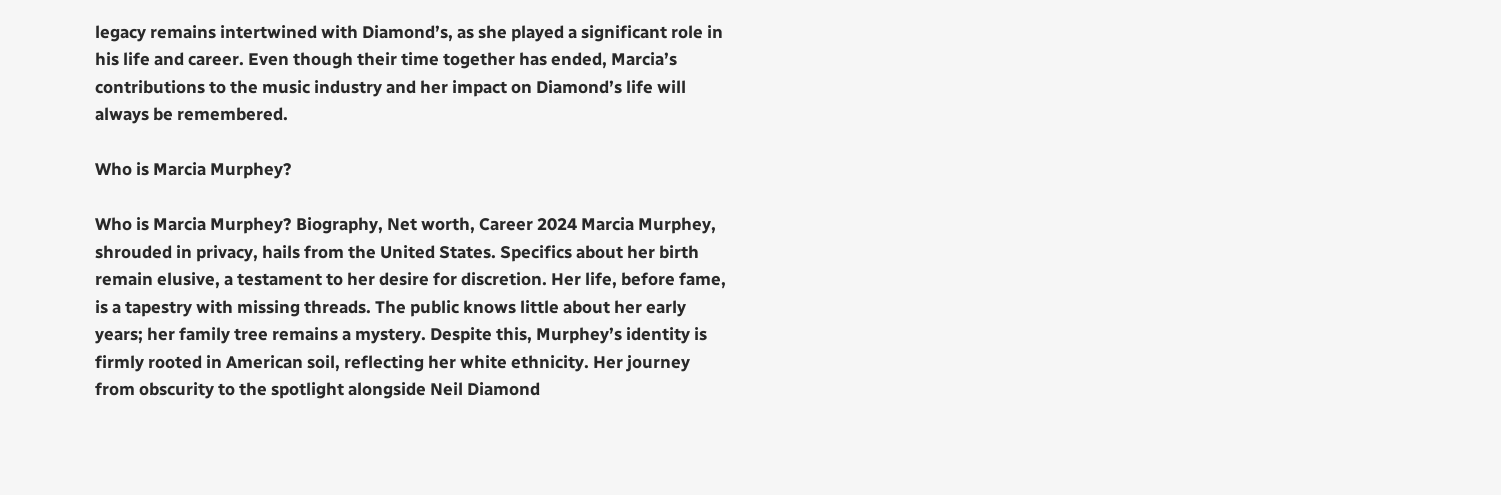legacy remains intertwined with Diamond’s, as she played a significant role in his life and career. Even though their time together has ended, Marcia’s contributions to the music industry and her impact on Diamond’s life will always be remembered.

Who is Marcia Murphey?

Who is Marcia Murphey? Biography, Net worth, Career 2024 Marcia Murphey, shrouded in privacy, hails from the United States. Specifics about her birth remain elusive, a testament to her desire for discretion. Her life, before fame, is a tapestry with missing threads. The public knows little about her early years; her family tree remains a mystery. Despite this, Murphey’s identity is firmly rooted in American soil, reflecting her white ethnicity. Her journey from obscurity to the spotlight alongside Neil Diamond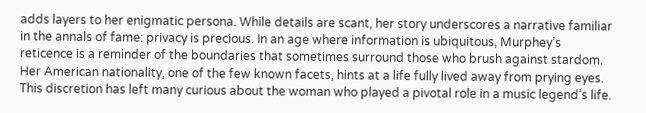adds layers to her enigmatic persona. While details are scant, her story underscores a narrative familiar in the annals of fame: privacy is precious. In an age where information is ubiquitous, Murphey’s reticence is a reminder of the boundaries that sometimes surround those who brush against stardom. Her American nationality, one of the few known facets, hints at a life fully lived away from prying eyes. This discretion has left many curious about the woman who played a pivotal role in a music legend’s life.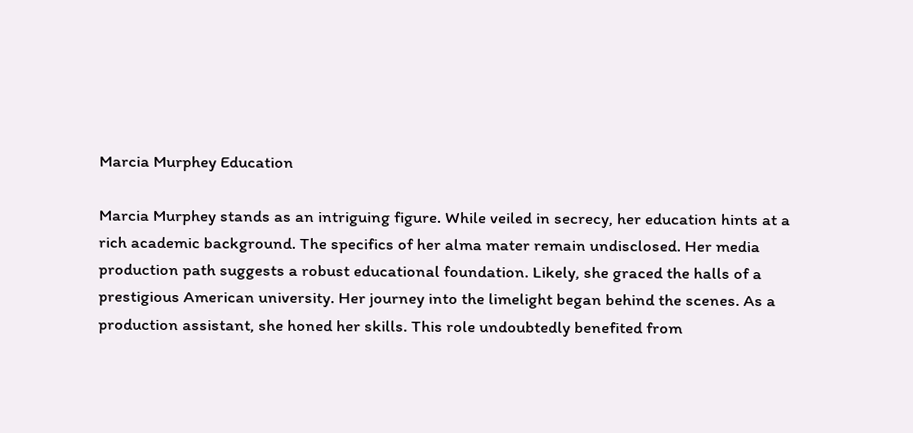Marcia Murphey Education

Marcia Murphey stands as an intriguing figure. While veiled in secrecy, her education hints at a rich academic background. The specifics of her alma mater remain undisclosed. Her media production path suggests a robust educational foundation. Likely, she graced the halls of a prestigious American university. Her journey into the limelight began behind the scenes. As a production assistant, she honed her skills. This role undoubtedly benefited from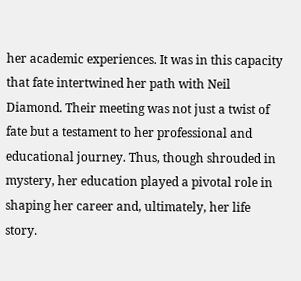her academic experiences. It was in this capacity that fate intertwined her path with Neil Diamond. Their meeting was not just a twist of fate but a testament to her professional and educational journey. Thus, though shrouded in mystery, her education played a pivotal role in shaping her career and, ultimately, her life story.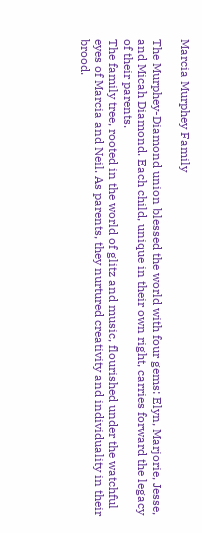Marcia Murphey Family

The Murphey-Diamond union blessed the world with four gems: Elyn, Marjorie, Jesse, and Micah Diamond. Each child, unique in their own right, carries forward the legacy of their parents.
The family tree, rooted in the world of glitz and music, flourished under the watchful eyes of Marcia and Neil. As parents, they nurtured creativity and individuality in their brood.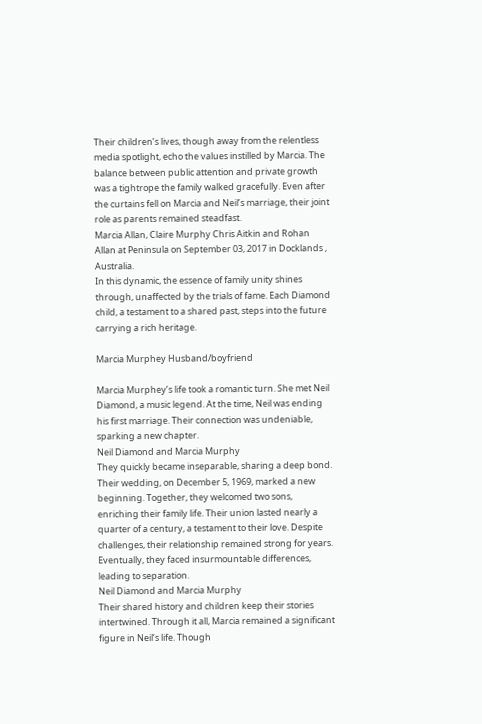Their children’s lives, though away from the relentless media spotlight, echo the values instilled by Marcia. The balance between public attention and private growth was a tightrope the family walked gracefully. Even after the curtains fell on Marcia and Neil’s marriage, their joint role as parents remained steadfast.
Marcia Allan, Claire Murphy Chris Aitkin and Rohan Allan at Peninsula on September 03, 2017 in Docklands , Australia.
In this dynamic, the essence of family unity shines through, unaffected by the trials of fame. Each Diamond child, a testament to a shared past, steps into the future carrying a rich heritage.

Marcia Murphey Husband/boyfriend

Marcia Murphey’s life took a romantic turn. She met Neil Diamond, a music legend. At the time, Neil was ending his first marriage. Their connection was undeniable, sparking a new chapter.
Neil Diamond and Marcia Murphy
They quickly became inseparable, sharing a deep bond. Their wedding, on December 5, 1969, marked a new beginning. Together, they welcomed two sons, enriching their family life. Their union lasted nearly a quarter of a century, a testament to their love. Despite challenges, their relationship remained strong for years. Eventually, they faced insurmountable differences, leading to separation.
Neil Diamond and Marcia Murphy
Their shared history and children keep their stories intertwined. Through it all, Marcia remained a significant figure in Neil’s life. Though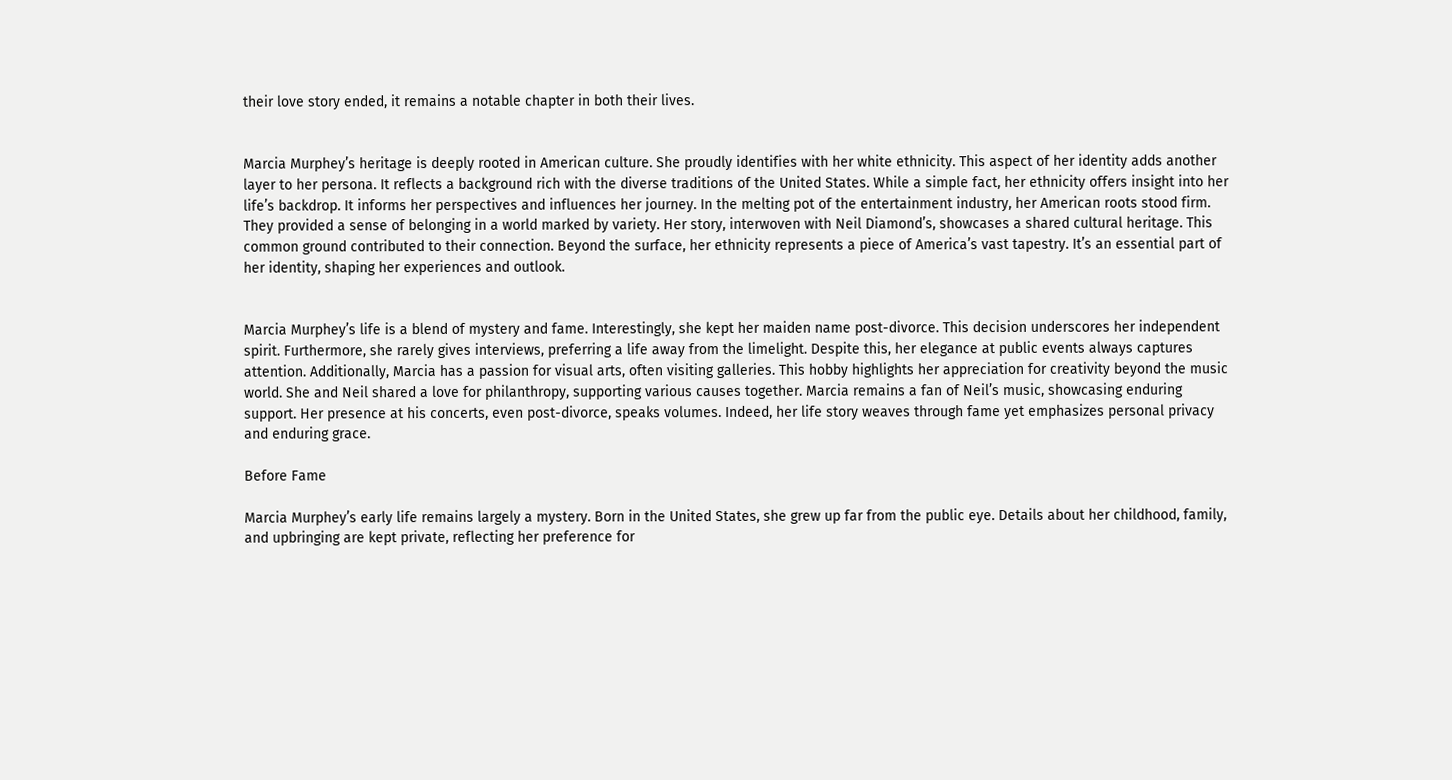their love story ended, it remains a notable chapter in both their lives.


Marcia Murphey’s heritage is deeply rooted in American culture. She proudly identifies with her white ethnicity. This aspect of her identity adds another layer to her persona. It reflects a background rich with the diverse traditions of the United States. While a simple fact, her ethnicity offers insight into her life’s backdrop. It informs her perspectives and influences her journey. In the melting pot of the entertainment industry, her American roots stood firm. They provided a sense of belonging in a world marked by variety. Her story, interwoven with Neil Diamond’s, showcases a shared cultural heritage. This common ground contributed to their connection. Beyond the surface, her ethnicity represents a piece of America’s vast tapestry. It’s an essential part of her identity, shaping her experiences and outlook.


Marcia Murphey’s life is a blend of mystery and fame. Interestingly, she kept her maiden name post-divorce. This decision underscores her independent spirit. Furthermore, she rarely gives interviews, preferring a life away from the limelight. Despite this, her elegance at public events always captures attention. Additionally, Marcia has a passion for visual arts, often visiting galleries. This hobby highlights her appreciation for creativity beyond the music world. She and Neil shared a love for philanthropy, supporting various causes together. Marcia remains a fan of Neil’s music, showcasing enduring support. Her presence at his concerts, even post-divorce, speaks volumes. Indeed, her life story weaves through fame yet emphasizes personal privacy and enduring grace.

Before Fame

Marcia Murphey’s early life remains largely a mystery. Born in the United States, she grew up far from the public eye. Details about her childhood, family, and upbringing are kept private, reflecting her preference for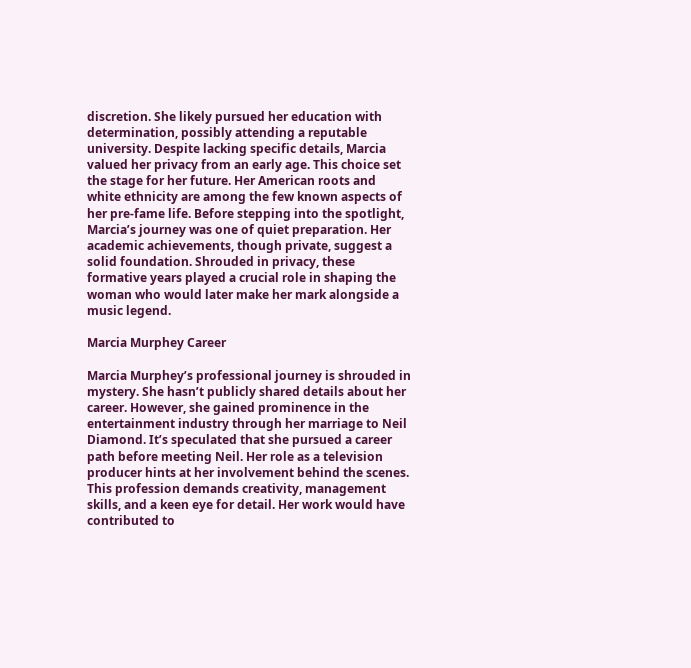discretion. She likely pursued her education with determination, possibly attending a reputable university. Despite lacking specific details, Marcia valued her privacy from an early age. This choice set the stage for her future. Her American roots and white ethnicity are among the few known aspects of her pre-fame life. Before stepping into the spotlight, Marcia’s journey was one of quiet preparation. Her academic achievements, though private, suggest a solid foundation. Shrouded in privacy, these formative years played a crucial role in shaping the woman who would later make her mark alongside a music legend.

Marcia Murphey Career

Marcia Murphey’s professional journey is shrouded in mystery. She hasn’t publicly shared details about her career. However, she gained prominence in the entertainment industry through her marriage to Neil Diamond. It’s speculated that she pursued a career path before meeting Neil. Her role as a television producer hints at her involvement behind the scenes. This profession demands creativity, management skills, and a keen eye for detail. Her work would have contributed to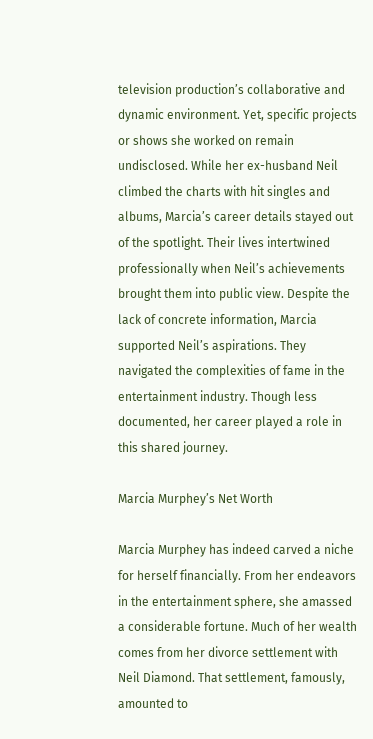television production’s collaborative and dynamic environment. Yet, specific projects or shows she worked on remain undisclosed. While her ex-husband Neil climbed the charts with hit singles and albums, Marcia’s career details stayed out of the spotlight. Their lives intertwined professionally when Neil’s achievements brought them into public view. Despite the lack of concrete information, Marcia supported Neil’s aspirations. They navigated the complexities of fame in the entertainment industry. Though less documented, her career played a role in this shared journey.

Marcia Murphey’s Net Worth

Marcia Murphey has indeed carved a niche for herself financially. From her endeavors in the entertainment sphere, she amassed a considerable fortune. Much of her wealth comes from her divorce settlement with Neil Diamond. That settlement, famously, amounted to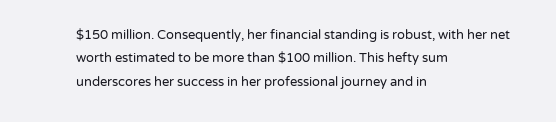$150 million. Consequently, her financial standing is robust, with her net worth estimated to be more than $100 million. This hefty sum underscores her success in her professional journey and in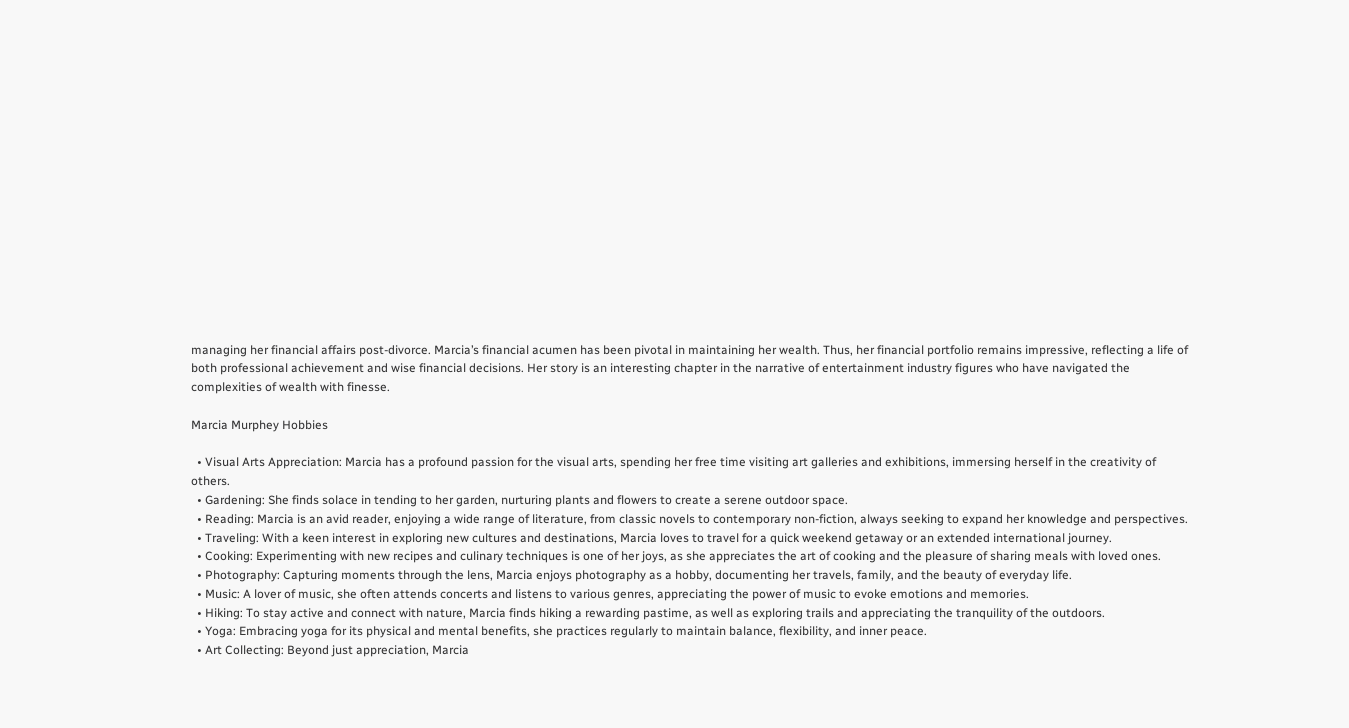managing her financial affairs post-divorce. Marcia’s financial acumen has been pivotal in maintaining her wealth. Thus, her financial portfolio remains impressive, reflecting a life of both professional achievement and wise financial decisions. Her story is an interesting chapter in the narrative of entertainment industry figures who have navigated the complexities of wealth with finesse.

Marcia Murphey Hobbies

  • Visual Arts Appreciation: Marcia has a profound passion for the visual arts, spending her free time visiting art galleries and exhibitions, immersing herself in the creativity of others.
  • Gardening: She finds solace in tending to her garden, nurturing plants and flowers to create a serene outdoor space.
  • Reading: Marcia is an avid reader, enjoying a wide range of literature, from classic novels to contemporary non-fiction, always seeking to expand her knowledge and perspectives.
  • Traveling: With a keen interest in exploring new cultures and destinations, Marcia loves to travel for a quick weekend getaway or an extended international journey.
  • Cooking: Experimenting with new recipes and culinary techniques is one of her joys, as she appreciates the art of cooking and the pleasure of sharing meals with loved ones.
  • Photography: Capturing moments through the lens, Marcia enjoys photography as a hobby, documenting her travels, family, and the beauty of everyday life.
  • Music: A lover of music, she often attends concerts and listens to various genres, appreciating the power of music to evoke emotions and memories.
  • Hiking: To stay active and connect with nature, Marcia finds hiking a rewarding pastime, as well as exploring trails and appreciating the tranquility of the outdoors.
  • Yoga: Embracing yoga for its physical and mental benefits, she practices regularly to maintain balance, flexibility, and inner peace.
  • Art Collecting: Beyond just appreciation, Marcia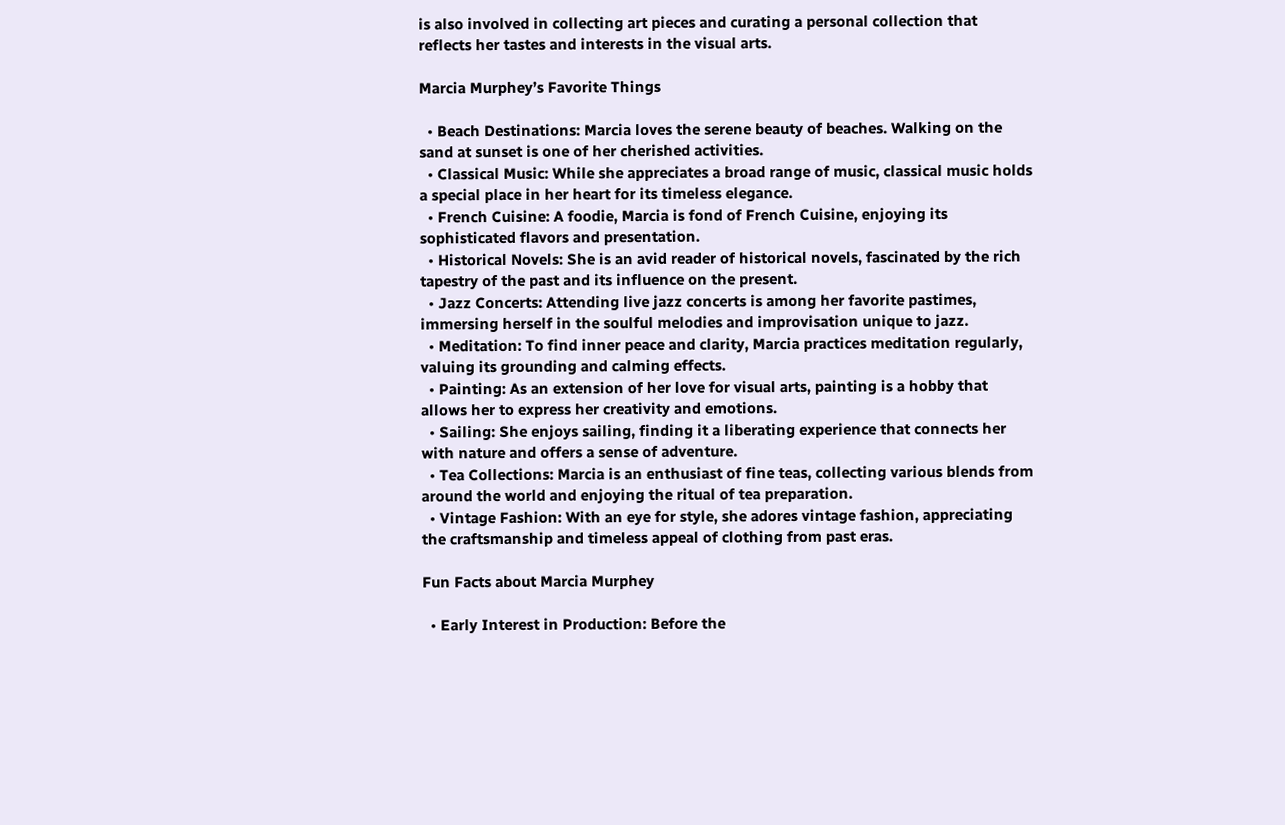is also involved in collecting art pieces and curating a personal collection that reflects her tastes and interests in the visual arts.

Marcia Murphey’s Favorite Things

  • Beach Destinations: Marcia loves the serene beauty of beaches. Walking on the sand at sunset is one of her cherished activities.
  • Classical Music: While she appreciates a broad range of music, classical music holds a special place in her heart for its timeless elegance.
  • French Cuisine: A foodie, Marcia is fond of French Cuisine, enjoying its sophisticated flavors and presentation.
  • Historical Novels: She is an avid reader of historical novels, fascinated by the rich tapestry of the past and its influence on the present.
  • Jazz Concerts: Attending live jazz concerts is among her favorite pastimes, immersing herself in the soulful melodies and improvisation unique to jazz.
  • Meditation: To find inner peace and clarity, Marcia practices meditation regularly, valuing its grounding and calming effects.
  • Painting: As an extension of her love for visual arts, painting is a hobby that allows her to express her creativity and emotions.
  • Sailing: She enjoys sailing, finding it a liberating experience that connects her with nature and offers a sense of adventure.
  • Tea Collections: Marcia is an enthusiast of fine teas, collecting various blends from around the world and enjoying the ritual of tea preparation.
  • Vintage Fashion: With an eye for style, she adores vintage fashion, appreciating the craftsmanship and timeless appeal of clothing from past eras.

Fun Facts about Marcia Murphey

  • Early Interest in Production: Before the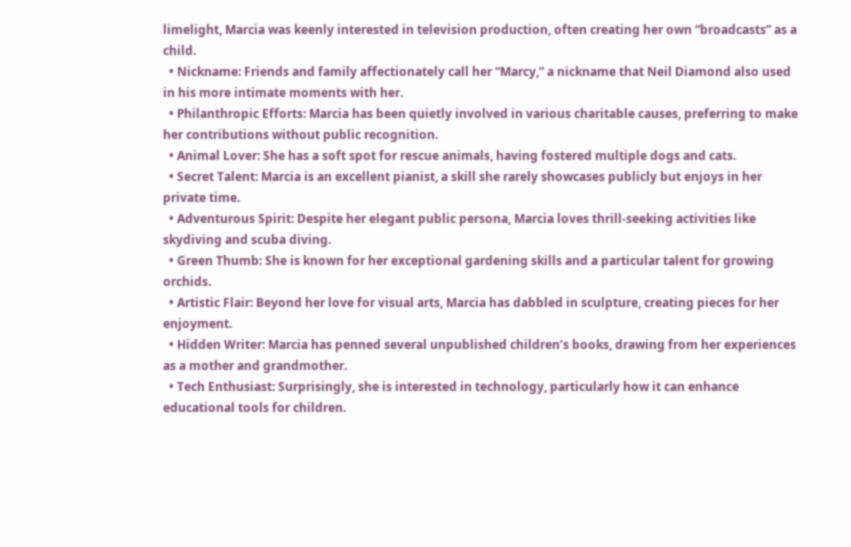limelight, Marcia was keenly interested in television production, often creating her own “broadcasts” as a child.
  • Nickname: Friends and family affectionately call her “Marcy,” a nickname that Neil Diamond also used in his more intimate moments with her.
  • Philanthropic Efforts: Marcia has been quietly involved in various charitable causes, preferring to make her contributions without public recognition.
  • Animal Lover: She has a soft spot for rescue animals, having fostered multiple dogs and cats.
  • Secret Talent: Marcia is an excellent pianist, a skill she rarely showcases publicly but enjoys in her private time.
  • Adventurous Spirit: Despite her elegant public persona, Marcia loves thrill-seeking activities like skydiving and scuba diving.
  • Green Thumb: She is known for her exceptional gardening skills and a particular talent for growing orchids.
  • Artistic Flair: Beyond her love for visual arts, Marcia has dabbled in sculpture, creating pieces for her enjoyment.
  • Hidden Writer: Marcia has penned several unpublished children’s books, drawing from her experiences as a mother and grandmother.
  • Tech Enthusiast: Surprisingly, she is interested in technology, particularly how it can enhance educational tools for children.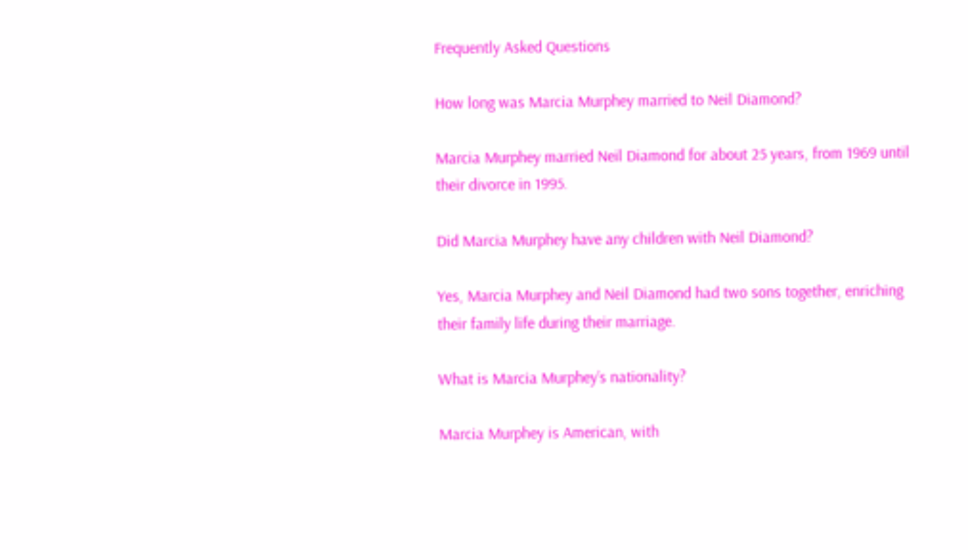Frequently Asked Questions

How long was Marcia Murphey married to Neil Diamond?

Marcia Murphey married Neil Diamond for about 25 years, from 1969 until their divorce in 1995.

Did Marcia Murphey have any children with Neil Diamond?

Yes, Marcia Murphey and Neil Diamond had two sons together, enriching their family life during their marriage.

What is Marcia Murphey’s nationality?

Marcia Murphey is American, with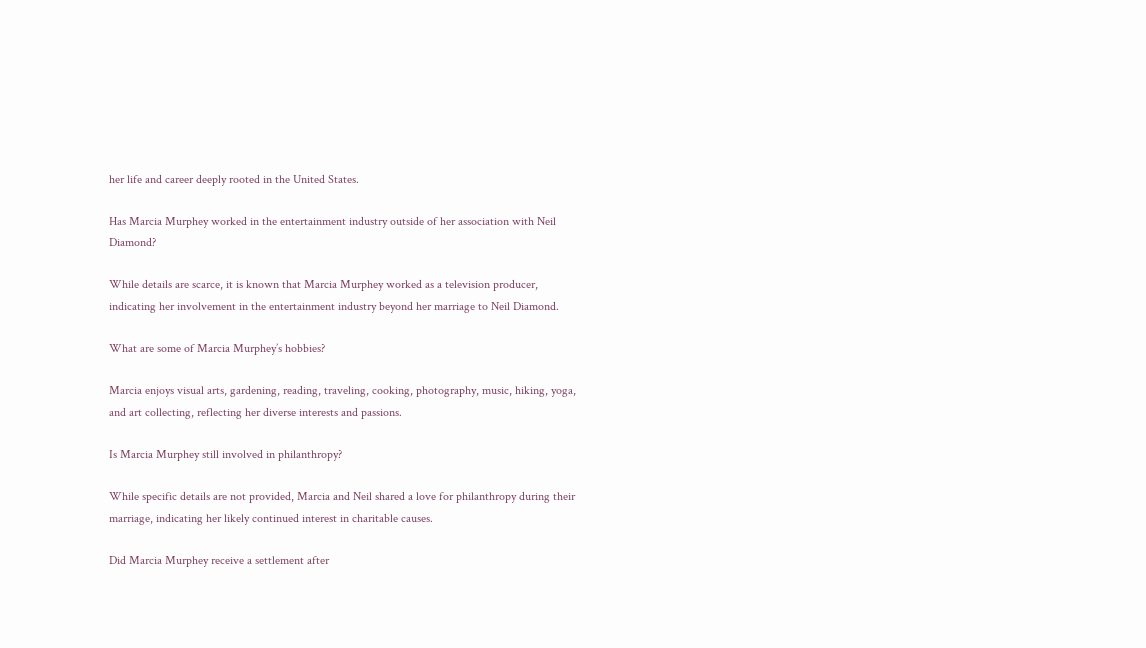her life and career deeply rooted in the United States.

Has Marcia Murphey worked in the entertainment industry outside of her association with Neil Diamond?

While details are scarce, it is known that Marcia Murphey worked as a television producer, indicating her involvement in the entertainment industry beyond her marriage to Neil Diamond.

What are some of Marcia Murphey’s hobbies?

Marcia enjoys visual arts, gardening, reading, traveling, cooking, photography, music, hiking, yoga, and art collecting, reflecting her diverse interests and passions.

Is Marcia Murphey still involved in philanthropy?

While specific details are not provided, Marcia and Neil shared a love for philanthropy during their marriage, indicating her likely continued interest in charitable causes.

Did Marcia Murphey receive a settlement after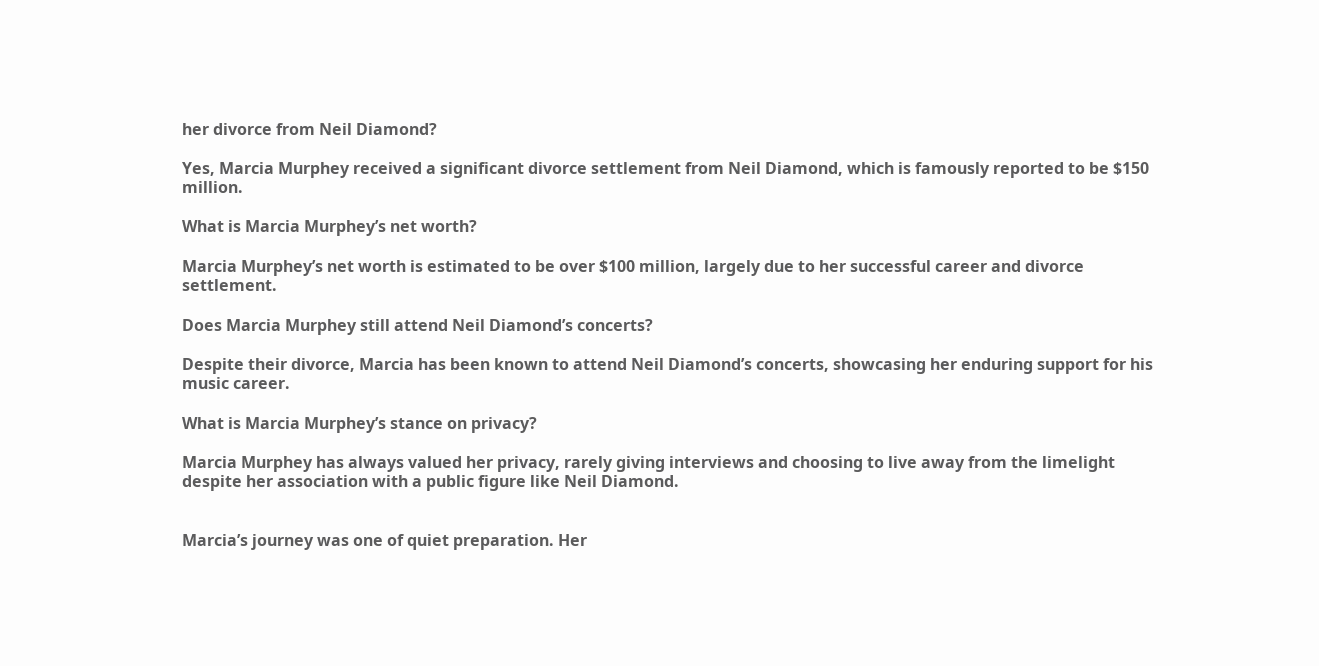her divorce from Neil Diamond?

Yes, Marcia Murphey received a significant divorce settlement from Neil Diamond, which is famously reported to be $150 million.

What is Marcia Murphey’s net worth?

Marcia Murphey’s net worth is estimated to be over $100 million, largely due to her successful career and divorce settlement.

Does Marcia Murphey still attend Neil Diamond’s concerts?

Despite their divorce, Marcia has been known to attend Neil Diamond’s concerts, showcasing her enduring support for his music career.

What is Marcia Murphey’s stance on privacy?

Marcia Murphey has always valued her privacy, rarely giving interviews and choosing to live away from the limelight despite her association with a public figure like Neil Diamond.


Marcia’s journey was one of quiet preparation. Her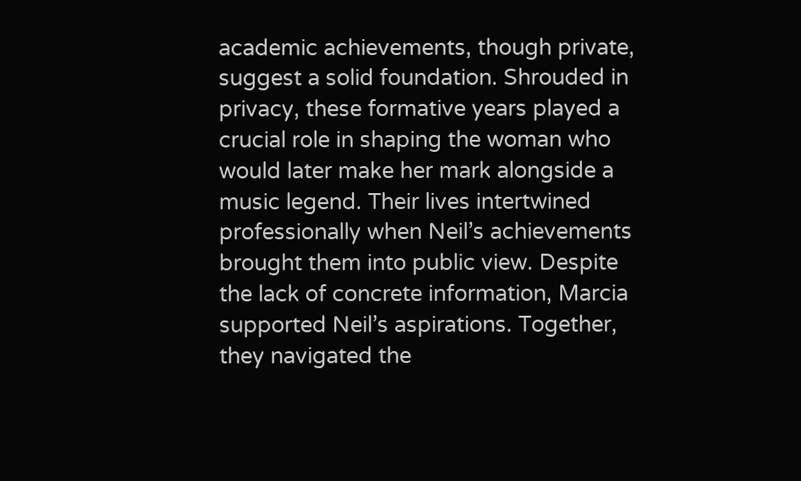academic achievements, though private, suggest a solid foundation. Shrouded in privacy, these formative years played a crucial role in shaping the woman who would later make her mark alongside a music legend. Their lives intertwined professionally when Neil’s achievements brought them into public view. Despite the lack of concrete information, Marcia supported Neil’s aspirations. Together, they navigated the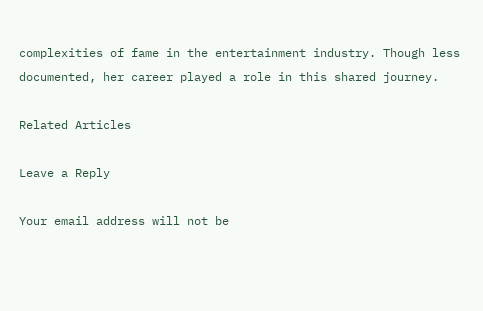complexities of fame in the entertainment industry. Though less documented, her career played a role in this shared journey.

Related Articles

Leave a Reply

Your email address will not be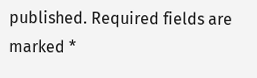published. Required fields are marked *